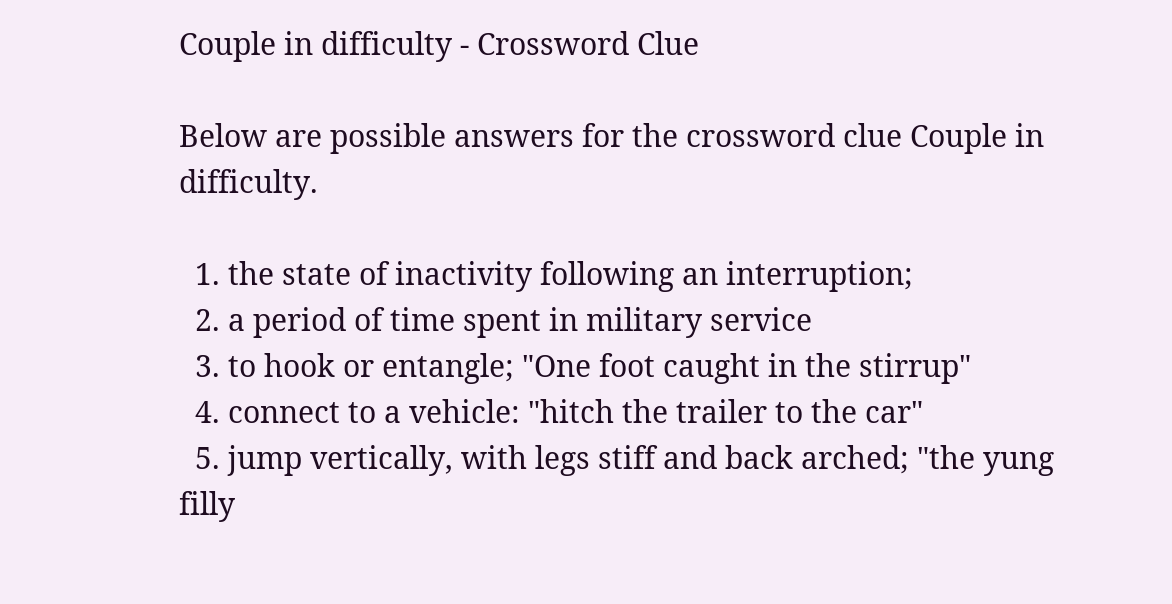Couple in difficulty - Crossword Clue

Below are possible answers for the crossword clue Couple in difficulty.

  1. the state of inactivity following an interruption;
  2. a period of time spent in military service
  3. to hook or entangle; "One foot caught in the stirrup"
  4. connect to a vehicle: "hitch the trailer to the car"
  5. jump vertically, with legs stiff and back arched; "the yung filly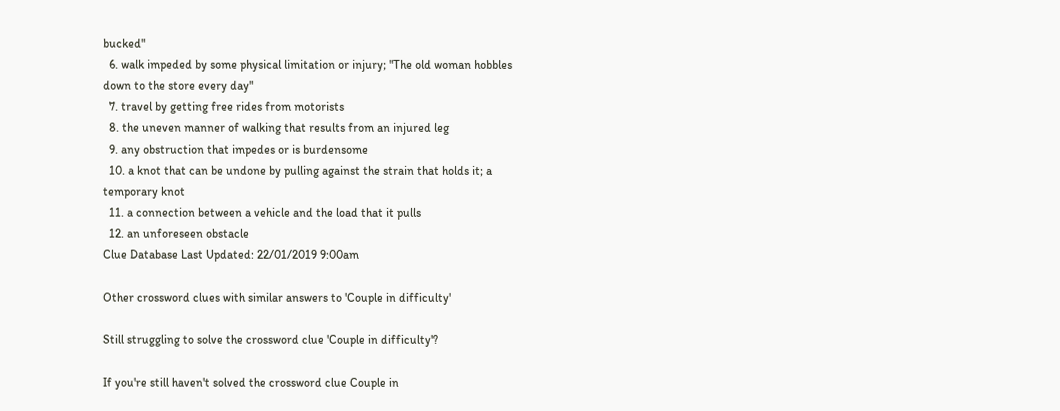bucked"
  6. walk impeded by some physical limitation or injury; "The old woman hobbles down to the store every day"
  7. travel by getting free rides from motorists
  8. the uneven manner of walking that results from an injured leg
  9. any obstruction that impedes or is burdensome
  10. a knot that can be undone by pulling against the strain that holds it; a temporary knot
  11. a connection between a vehicle and the load that it pulls
  12. an unforeseen obstacle
Clue Database Last Updated: 22/01/2019 9:00am

Other crossword clues with similar answers to 'Couple in difficulty'

Still struggling to solve the crossword clue 'Couple in difficulty'?

If you're still haven't solved the crossword clue Couple in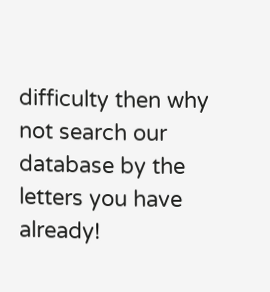difficulty then why not search our database by the letters you have already!